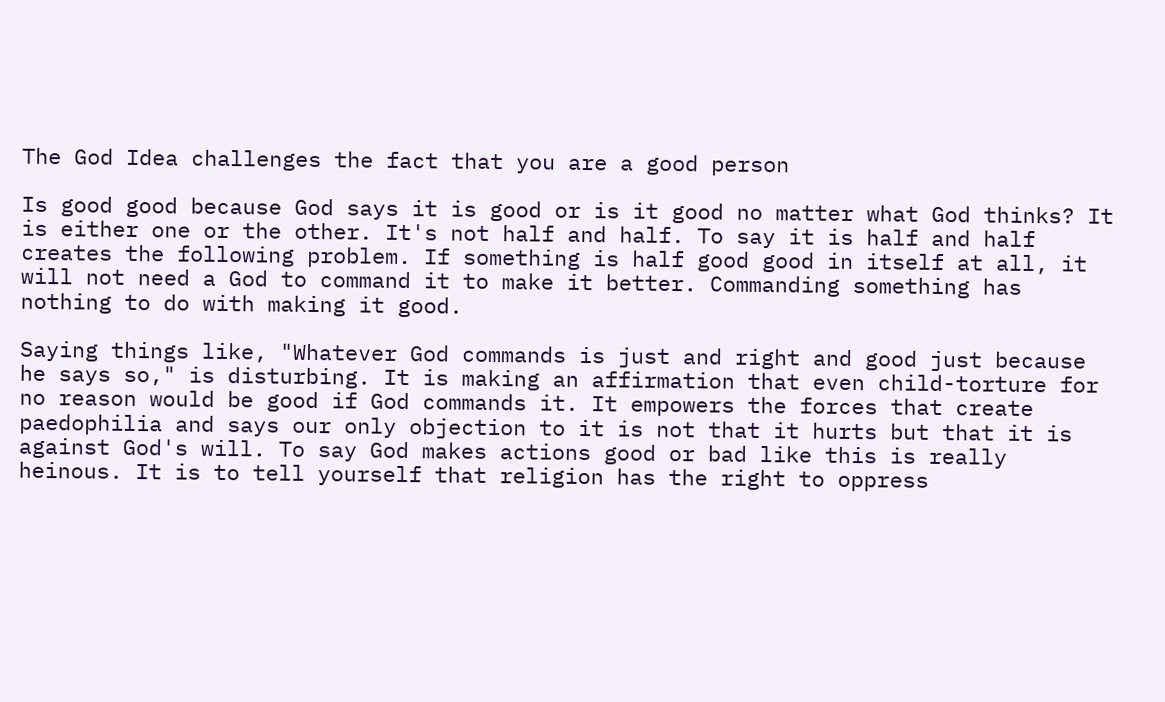The God Idea challenges the fact that you are a good person

Is good good because God says it is good or is it good no matter what God thinks? It is either one or the other. It's not half and half. To say it is half and half creates the following problem. If something is half good good in itself at all, it will not need a God to command it to make it better. Commanding something has nothing to do with making it good.

Saying things like, "Whatever God commands is just and right and good just because he says so," is disturbing. It is making an affirmation that even child-torture for no reason would be good if God commands it. It empowers the forces that create paedophilia and says our only objection to it is not that it hurts but that it is against God's will. To say God makes actions good or bad like this is really heinous. It is to tell yourself that religion has the right to oppress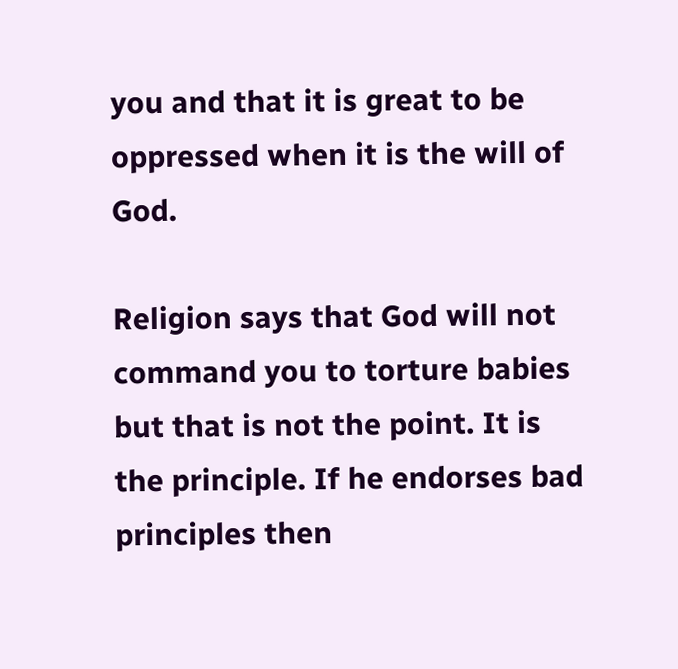you and that it is great to be oppressed when it is the will of God.

Religion says that God will not command you to torture babies but that is not the point. It is the principle. If he endorses bad principles then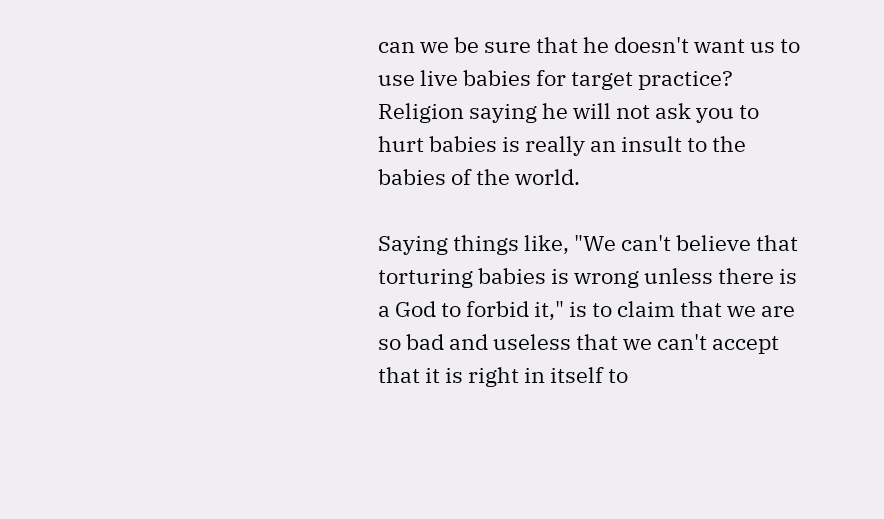can we be sure that he doesn't want us to use live babies for target practice? Religion saying he will not ask you to hurt babies is really an insult to the babies of the world.

Saying things like, "We can't believe that torturing babies is wrong unless there is a God to forbid it," is to claim that we are so bad and useless that we can't accept that it is right in itself to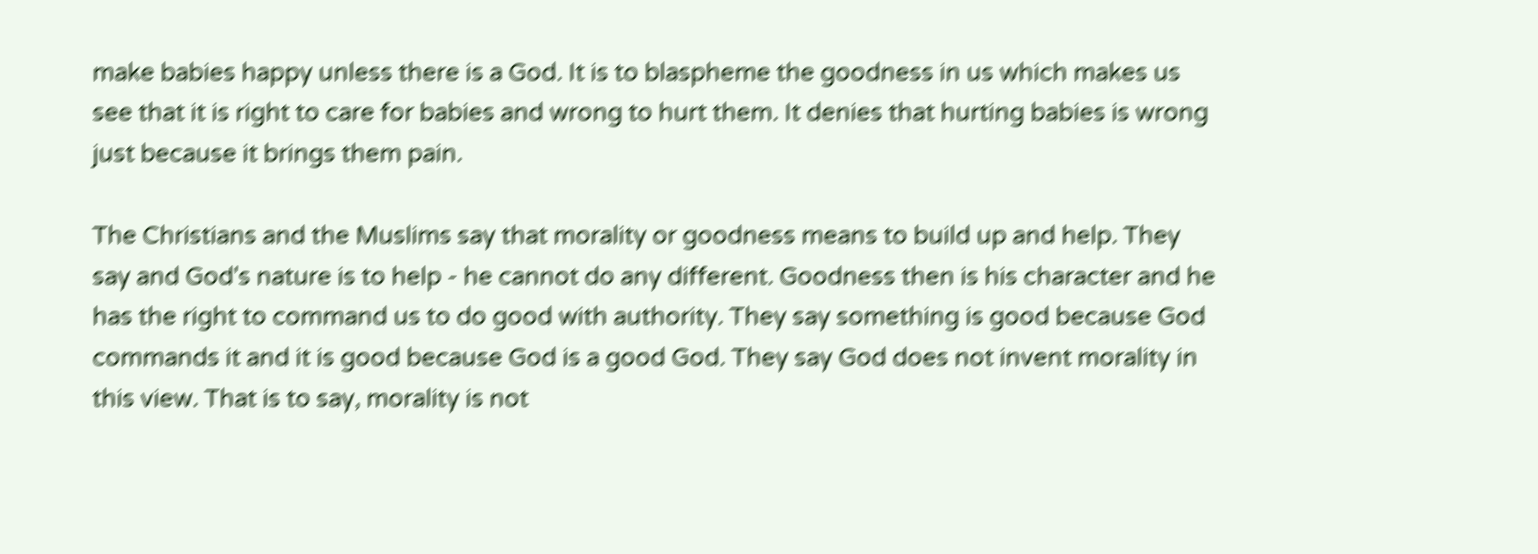make babies happy unless there is a God. It is to blaspheme the goodness in us which makes us see that it is right to care for babies and wrong to hurt them. It denies that hurting babies is wrong just because it brings them pain.

The Christians and the Muslims say that morality or goodness means to build up and help. They say and God's nature is to help - he cannot do any different. Goodness then is his character and he has the right to command us to do good with authority. They say something is good because God commands it and it is good because God is a good God. They say God does not invent morality in this view. That is to say, morality is not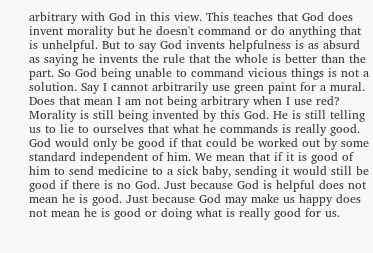arbitrary with God in this view. This teaches that God does invent morality but he doesn't command or do anything that is unhelpful. But to say God invents helpfulness is as absurd as saying he invents the rule that the whole is better than the part. So God being unable to command vicious things is not a solution. Say I cannot arbitrarily use green paint for a mural. Does that mean I am not being arbitrary when I use red? Morality is still being invented by this God. He is still telling us to lie to ourselves that what he commands is really good. God would only be good if that could be worked out by some standard independent of him. We mean that if it is good of him to send medicine to a sick baby, sending it would still be good if there is no God. Just because God is helpful does not mean he is good. Just because God may make us happy does not mean he is good or doing what is really good for us.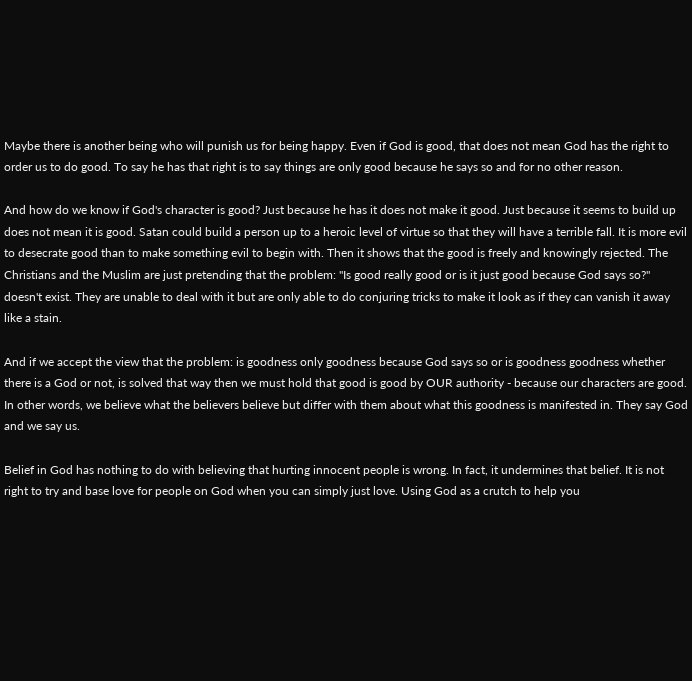Maybe there is another being who will punish us for being happy. Even if God is good, that does not mean God has the right to order us to do good. To say he has that right is to say things are only good because he says so and for no other reason.

And how do we know if God's character is good? Just because he has it does not make it good. Just because it seems to build up does not mean it is good. Satan could build a person up to a heroic level of virtue so that they will have a terrible fall. It is more evil to desecrate good than to make something evil to begin with. Then it shows that the good is freely and knowingly rejected. The Christians and the Muslim are just pretending that the problem: "Is good really good or is it just good because God says so?" doesn't exist. They are unable to deal with it but are only able to do conjuring tricks to make it look as if they can vanish it away like a stain.

And if we accept the view that the problem: is goodness only goodness because God says so or is goodness goodness whether there is a God or not, is solved that way then we must hold that good is good by OUR authority - because our characters are good. In other words, we believe what the believers believe but differ with them about what this goodness is manifested in. They say God and we say us.

Belief in God has nothing to do with believing that hurting innocent people is wrong. In fact, it undermines that belief. It is not right to try and base love for people on God when you can simply just love. Using God as a crutch to help you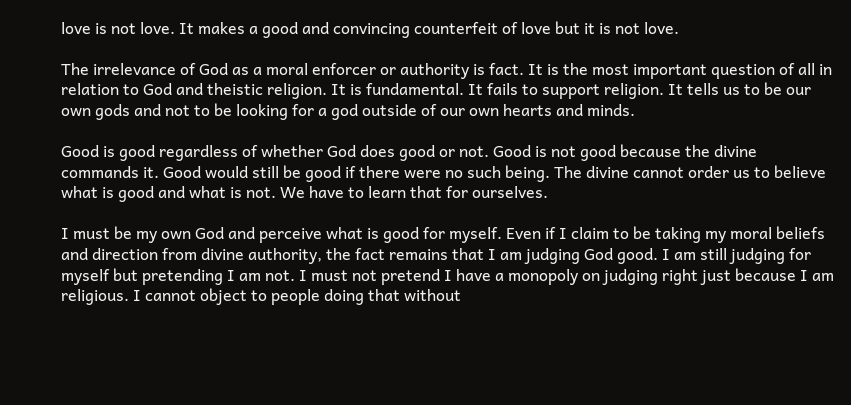love is not love. It makes a good and convincing counterfeit of love but it is not love.

The irrelevance of God as a moral enforcer or authority is fact. It is the most important question of all in relation to God and theistic religion. It is fundamental. It fails to support religion. It tells us to be our own gods and not to be looking for a god outside of our own hearts and minds.

Good is good regardless of whether God does good or not. Good is not good because the divine commands it. Good would still be good if there were no such being. The divine cannot order us to believe what is good and what is not. We have to learn that for ourselves.

I must be my own God and perceive what is good for myself. Even if I claim to be taking my moral beliefs and direction from divine authority, the fact remains that I am judging God good. I am still judging for myself but pretending I am not. I must not pretend I have a monopoly on judging right just because I am religious. I cannot object to people doing that without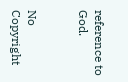reference to God.


No Copyright